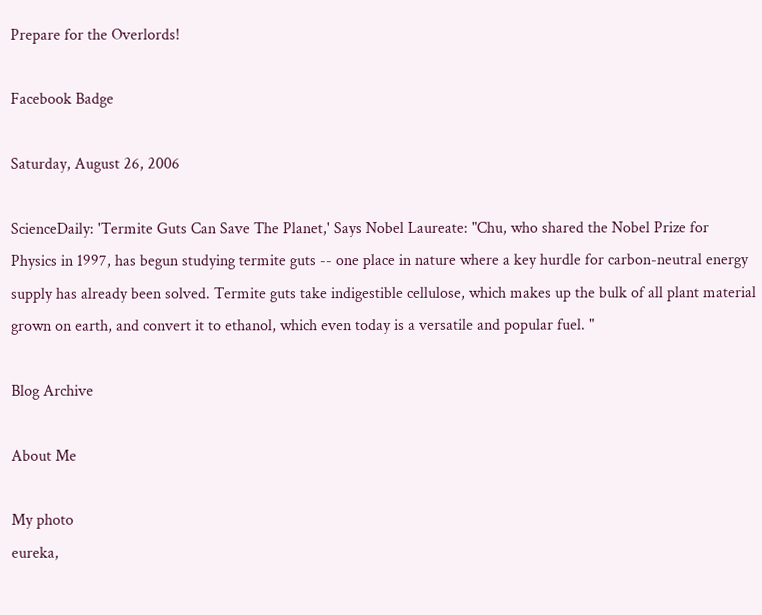Prepare for the Overlords!

Facebook Badge

Saturday, August 26, 2006

ScienceDaily: 'Termite Guts Can Save The Planet,' Says Nobel Laureate: "Chu, who shared the Nobel Prize for Physics in 1997, has begun studying termite guts -- one place in nature where a key hurdle for carbon-neutral energy supply has already been solved. Termite guts take indigestible cellulose, which makes up the bulk of all plant material grown on earth, and convert it to ethanol, which even today is a versatile and popular fuel. "

Blog Archive

About Me

My photo
eureka,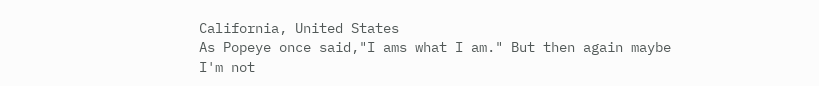California, United States
As Popeye once said,"I ams what I am." But then again maybe I'm not